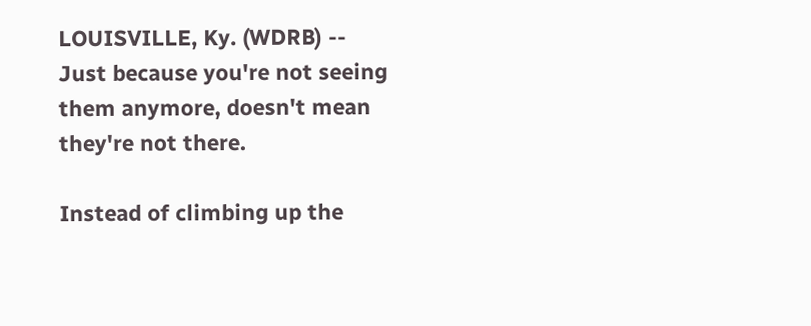LOUISVILLE, Ky. (WDRB) -- Just because you're not seeing them anymore, doesn't mean they're not there.

Instead of climbing up the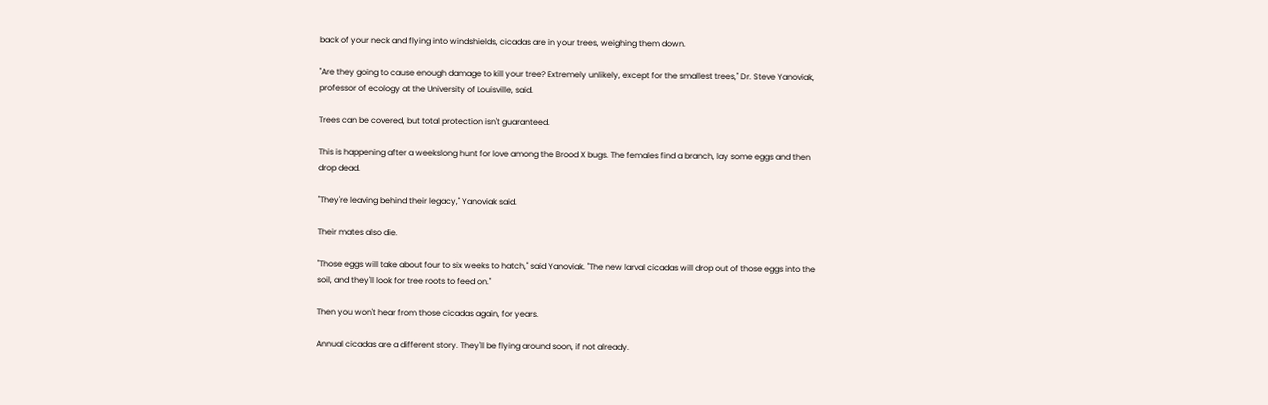back of your neck and flying into windshields, cicadas are in your trees, weighing them down.

"Are they going to cause enough damage to kill your tree? Extremely unlikely, except for the smallest trees," Dr. Steve Yanoviak, professor of ecology at the University of Louisville, said.

Trees can be covered, but total protection isn't guaranteed.

This is happening after a weekslong hunt for love among the Brood X bugs. The females find a branch, lay some eggs and then drop dead.

"They're leaving behind their legacy," Yanoviak said.

Their mates also die.

"Those eggs will take about four to six weeks to hatch," said Yanoviak. "The new larval cicadas will drop out of those eggs into the soil, and they'll look for tree roots to feed on."

Then you won't hear from those cicadas again, for years.

Annual cicadas are a different story. They'll be flying around soon, if not already.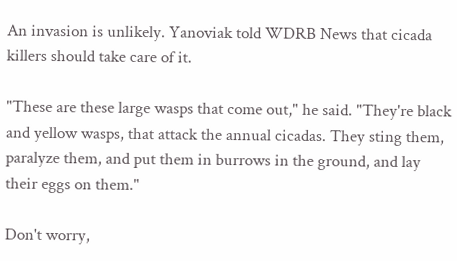An invasion is unlikely. Yanoviak told WDRB News that cicada killers should take care of it.

"These are these large wasps that come out," he said. "They're black and yellow wasps, that attack the annual cicadas. They sting them, paralyze them, and put them in burrows in the ground, and lay their eggs on them."

Don't worry,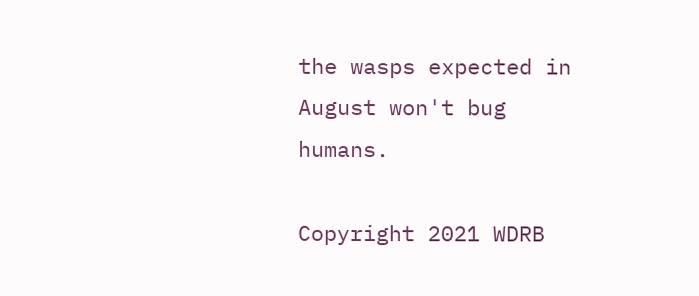the wasps expected in August won't bug humans.

Copyright 2021 WDRB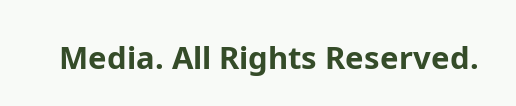Media. All Rights Reserved.